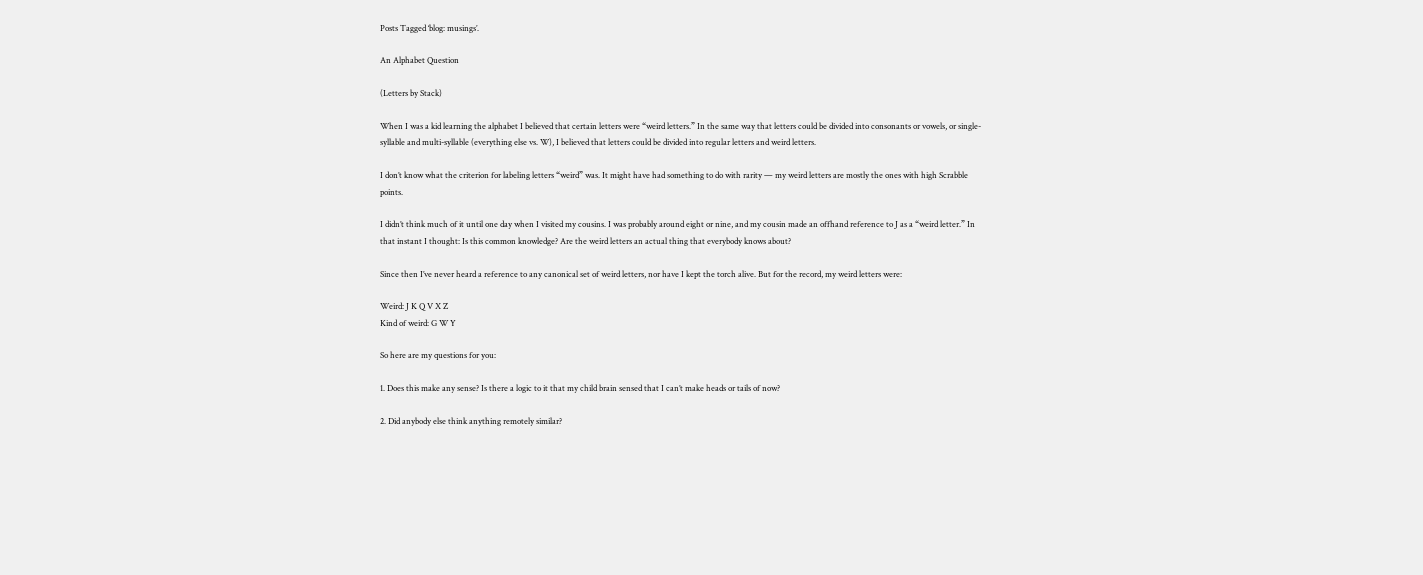Posts Tagged ‘blog: musings’.

An Alphabet Question

(Letters by Stack)

When I was a kid learning the alphabet I believed that certain letters were “weird letters.” In the same way that letters could be divided into consonants or vowels, or single-syllable and multi-syllable (everything else vs. W), I believed that letters could be divided into regular letters and weird letters.

I don’t know what the criterion for labeling letters “weird” was. It might have had something to do with rarity — my weird letters are mostly the ones with high Scrabble points.

I didn’t think much of it until one day when I visited my cousins. I was probably around eight or nine, and my cousin made an offhand reference to J as a “weird letter.” In that instant I thought: Is this common knowledge? Are the weird letters an actual thing that everybody knows about?

Since then I’ve never heard a reference to any canonical set of weird letters, nor have I kept the torch alive. But for the record, my weird letters were:

Weird: J K Q V X Z
Kind of weird: G W Y

So here are my questions for you:

1. Does this make any sense? Is there a logic to it that my child brain sensed that I can’t make heads or tails of now?

2. Did anybody else think anything remotely similar?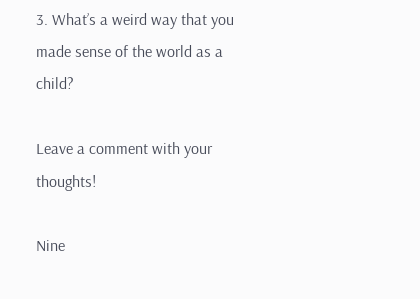3. What’s a weird way that you made sense of the world as a child?

Leave a comment with your thoughts!

Nine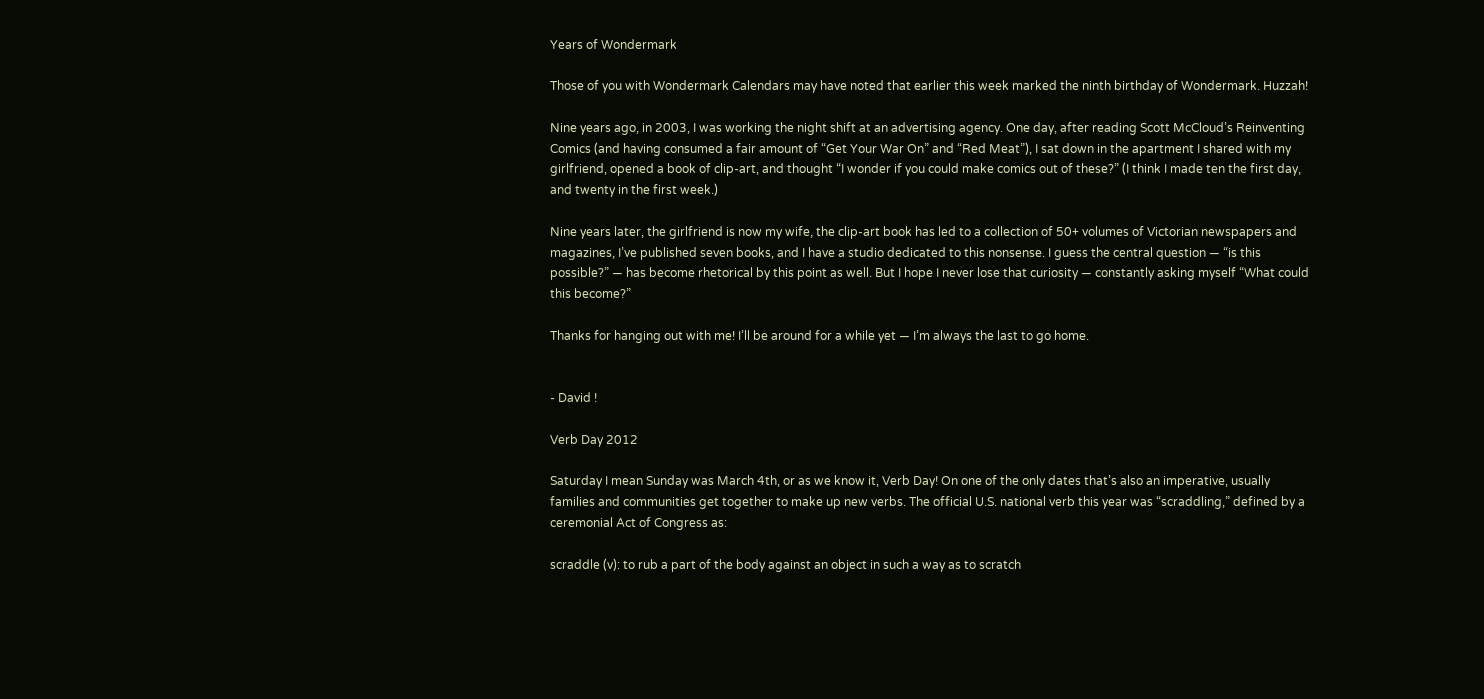Years of Wondermark

Those of you with Wondermark Calendars may have noted that earlier this week marked the ninth birthday of Wondermark. Huzzah!

Nine years ago, in 2003, I was working the night shift at an advertising agency. One day, after reading Scott McCloud’s Reinventing Comics (and having consumed a fair amount of “Get Your War On” and “Red Meat”), I sat down in the apartment I shared with my girlfriend, opened a book of clip-art, and thought “I wonder if you could make comics out of these?” (I think I made ten the first day, and twenty in the first week.)

Nine years later, the girlfriend is now my wife, the clip-art book has led to a collection of 50+ volumes of Victorian newspapers and magazines, I’ve published seven books, and I have a studio dedicated to this nonsense. I guess the central question — “is this possible?” — has become rhetorical by this point as well. But I hope I never lose that curiosity — constantly asking myself “What could this become?”

Thanks for hanging out with me! I’ll be around for a while yet — I’m always the last to go home.


- David !

Verb Day 2012

Saturday I mean Sunday was March 4th, or as we know it, Verb Day! On one of the only dates that’s also an imperative, usually families and communities get together to make up new verbs. The official U.S. national verb this year was “scraddling,” defined by a ceremonial Act of Congress as:

scraddle (v): to rub a part of the body against an object in such a way as to scratch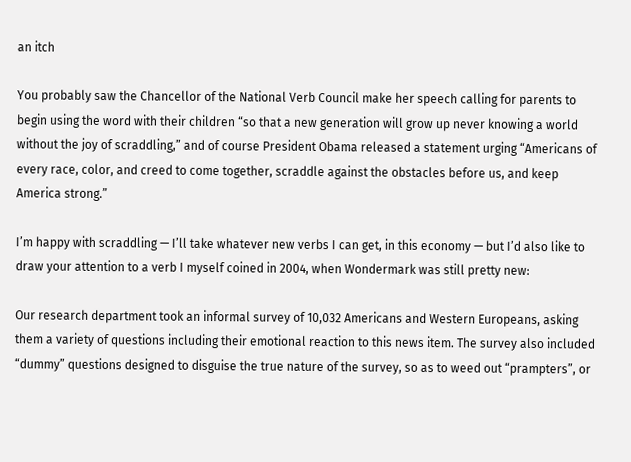an itch

You probably saw the Chancellor of the National Verb Council make her speech calling for parents to begin using the word with their children “so that a new generation will grow up never knowing a world without the joy of scraddling,” and of course President Obama released a statement urging “Americans of every race, color, and creed to come together, scraddle against the obstacles before us, and keep America strong.”

I’m happy with scraddling — I’ll take whatever new verbs I can get, in this economy — but I’d also like to draw your attention to a verb I myself coined in 2004, when Wondermark was still pretty new:

Our research department took an informal survey of 10,032 Americans and Western Europeans, asking them a variety of questions including their emotional reaction to this news item. The survey also included “dummy” questions designed to disguise the true nature of the survey, so as to weed out “prampters”, or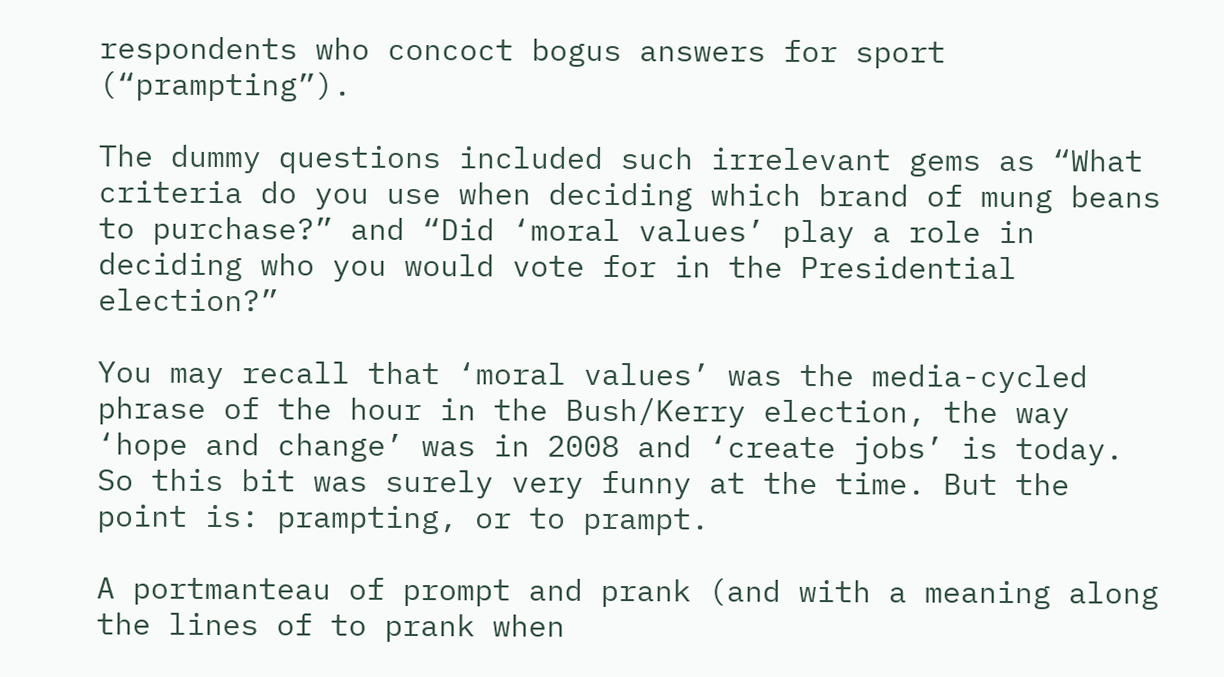respondents who concoct bogus answers for sport (“prampting”).

The dummy questions included such irrelevant gems as “What criteria do you use when deciding which brand of mung beans to purchase?” and “Did ‘moral values’ play a role in deciding who you would vote for in the Presidential election?”

You may recall that ‘moral values’ was the media-cycled phrase of the hour in the Bush/Kerry election, the way ‘hope and change’ was in 2008 and ‘create jobs’ is today. So this bit was surely very funny at the time. But the point is: prampting, or to prampt.

A portmanteau of prompt and prank (and with a meaning along the lines of to prank when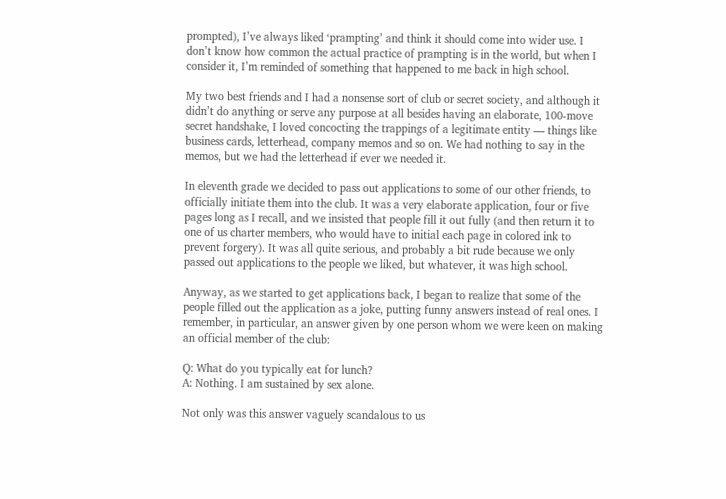prompted), I’ve always liked ‘prampting’ and think it should come into wider use. I don’t know how common the actual practice of prampting is in the world, but when I consider it, I’m reminded of something that happened to me back in high school.

My two best friends and I had a nonsense sort of club or secret society, and although it didn’t do anything or serve any purpose at all besides having an elaborate, 100-move secret handshake, I loved concocting the trappings of a legitimate entity — things like business cards, letterhead, company memos and so on. We had nothing to say in the memos, but we had the letterhead if ever we needed it.

In eleventh grade we decided to pass out applications to some of our other friends, to officially initiate them into the club. It was a very elaborate application, four or five pages long as I recall, and we insisted that people fill it out fully (and then return it to one of us charter members, who would have to initial each page in colored ink to prevent forgery). It was all quite serious, and probably a bit rude because we only passed out applications to the people we liked, but whatever, it was high school.

Anyway, as we started to get applications back, I began to realize that some of the people filled out the application as a joke, putting funny answers instead of real ones. I remember, in particular, an answer given by one person whom we were keen on making an official member of the club:

Q: What do you typically eat for lunch?
A: Nothing. I am sustained by sex alone.

Not only was this answer vaguely scandalous to us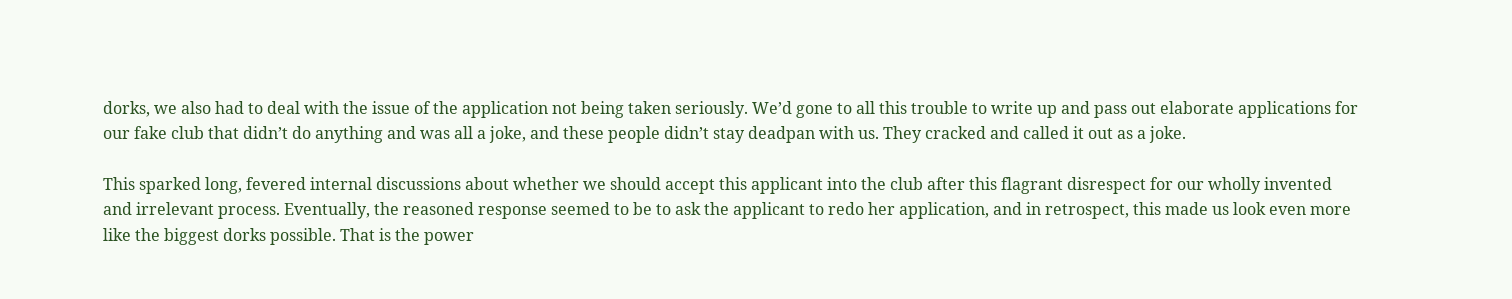dorks, we also had to deal with the issue of the application not being taken seriously. We’d gone to all this trouble to write up and pass out elaborate applications for our fake club that didn’t do anything and was all a joke, and these people didn’t stay deadpan with us. They cracked and called it out as a joke.

This sparked long, fevered internal discussions about whether we should accept this applicant into the club after this flagrant disrespect for our wholly invented and irrelevant process. Eventually, the reasoned response seemed to be to ask the applicant to redo her application, and in retrospect, this made us look even more like the biggest dorks possible. That is the power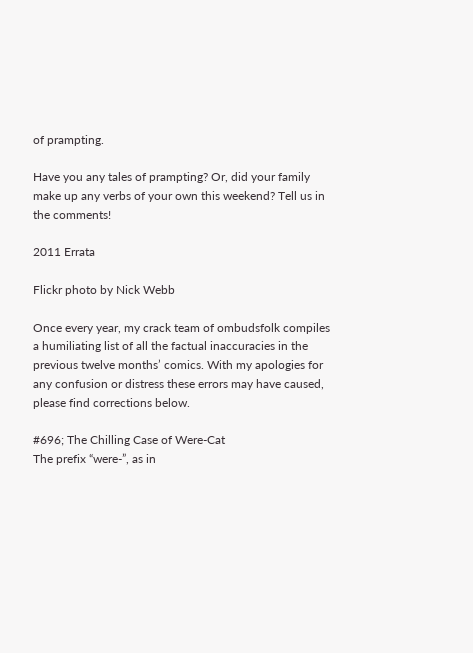of prampting.

Have you any tales of prampting? Or, did your family make up any verbs of your own this weekend? Tell us in the comments!

2011 Errata

Flickr photo by Nick Webb

Once every year, my crack team of ombudsfolk compiles a humiliating list of all the factual inaccuracies in the previous twelve months’ comics. With my apologies for any confusion or distress these errors may have caused, please find corrections below.

#696; The Chilling Case of Were-Cat
The prefix “were-”, as in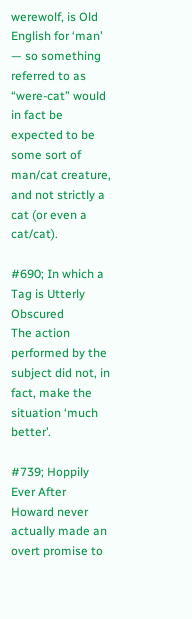werewolf, is Old English for ‘man’ — so something referred to as “were-cat” would in fact be expected to be some sort of man/cat creature, and not strictly a cat (or even a cat/cat).

#690; In which a Tag is Utterly Obscured
The action performed by the subject did not, in fact, make the situation ‘much better’.

#739; Hoppily Ever After
Howard never actually made an overt promise to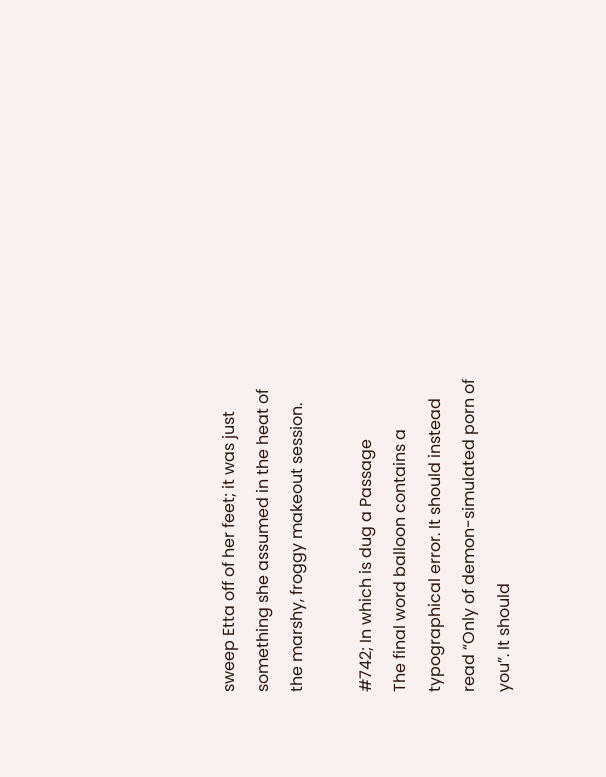sweep Etta off of her feet; it was just something she assumed in the heat of the marshy, froggy makeout session.

#742; In which is dug a Passage
The final word balloon contains a typographical error. It should instead read “Only of demon-simulated porn of you”. It should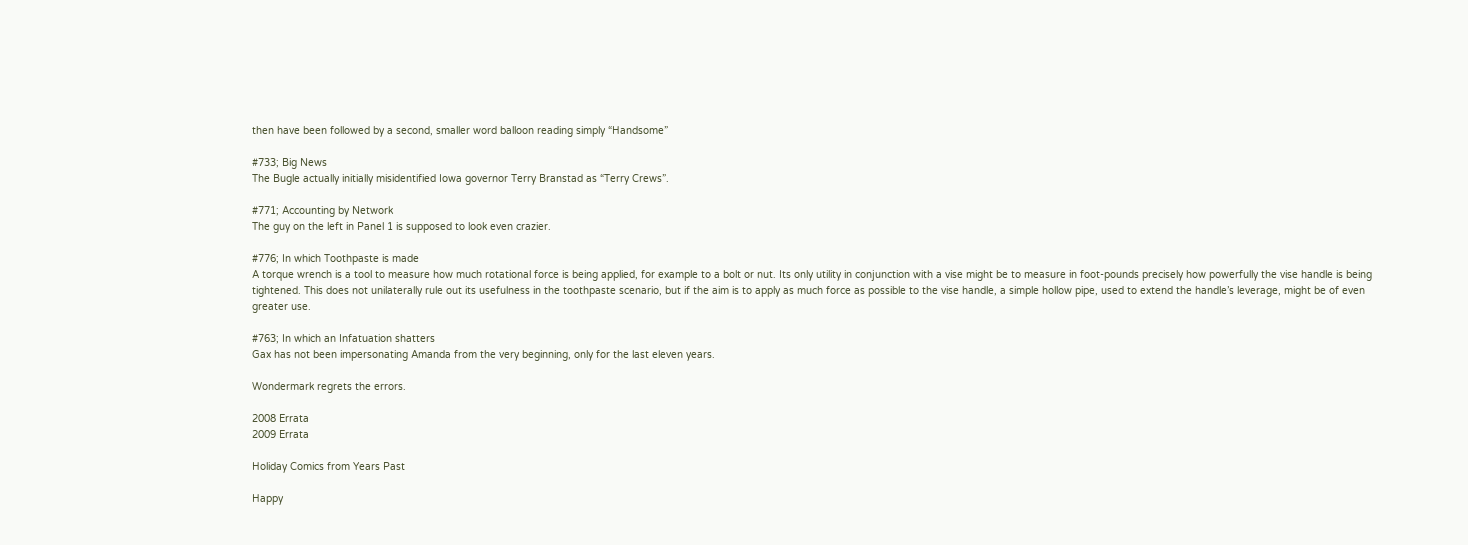then have been followed by a second, smaller word balloon reading simply “Handsome”

#733; Big News
The Bugle actually initially misidentified Iowa governor Terry Branstad as “Terry Crews”.

#771; Accounting by Network
The guy on the left in Panel 1 is supposed to look even crazier.

#776; In which Toothpaste is made
A torque wrench is a tool to measure how much rotational force is being applied, for example to a bolt or nut. Its only utility in conjunction with a vise might be to measure in foot-pounds precisely how powerfully the vise handle is being tightened. This does not unilaterally rule out its usefulness in the toothpaste scenario, but if the aim is to apply as much force as possible to the vise handle, a simple hollow pipe, used to extend the handle’s leverage, might be of even greater use.

#763; In which an Infatuation shatters
Gax has not been impersonating Amanda from the very beginning, only for the last eleven years.

Wondermark regrets the errors.

2008 Errata
2009 Errata

Holiday Comics from Years Past

Happy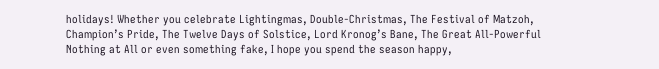holidays! Whether you celebrate Lightingmas, Double-Christmas, The Festival of Matzoh, Champion’s Pride, The Twelve Days of Solstice, Lord Kronog’s Bane, The Great All-Powerful Nothing at All or even something fake, I hope you spend the season happy,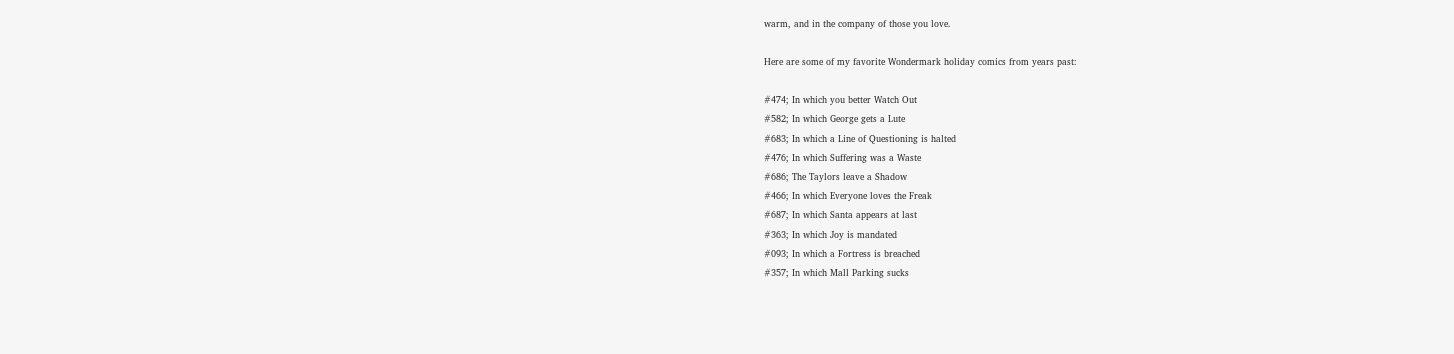warm, and in the company of those you love.

Here are some of my favorite Wondermark holiday comics from years past:

#474; In which you better Watch Out
#582; In which George gets a Lute
#683; In which a Line of Questioning is halted
#476; In which Suffering was a Waste
#686; The Taylors leave a Shadow
#466; In which Everyone loves the Freak
#687; In which Santa appears at last
#363; In which Joy is mandated
#093; In which a Fortress is breached
#357; In which Mall Parking sucks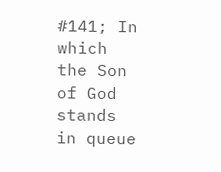#141; In which the Son of God stands in queue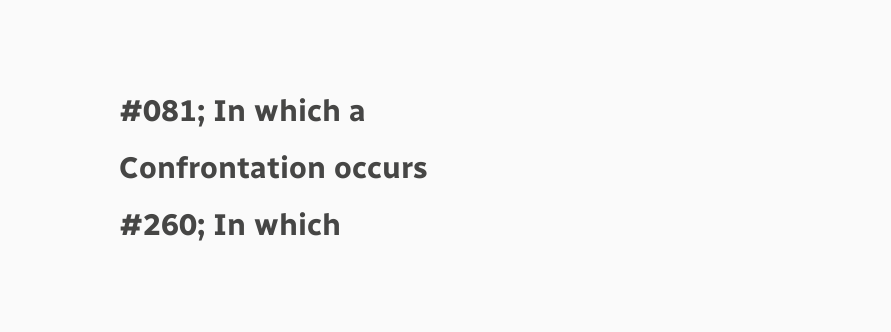#081; In which a Confrontation occurs
#260; In which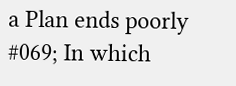a Plan ends poorly
#069; In which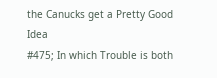the Canucks get a Pretty Good Idea
#475; In which Trouble is both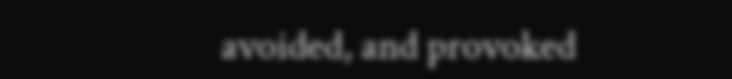avoided, and provoked